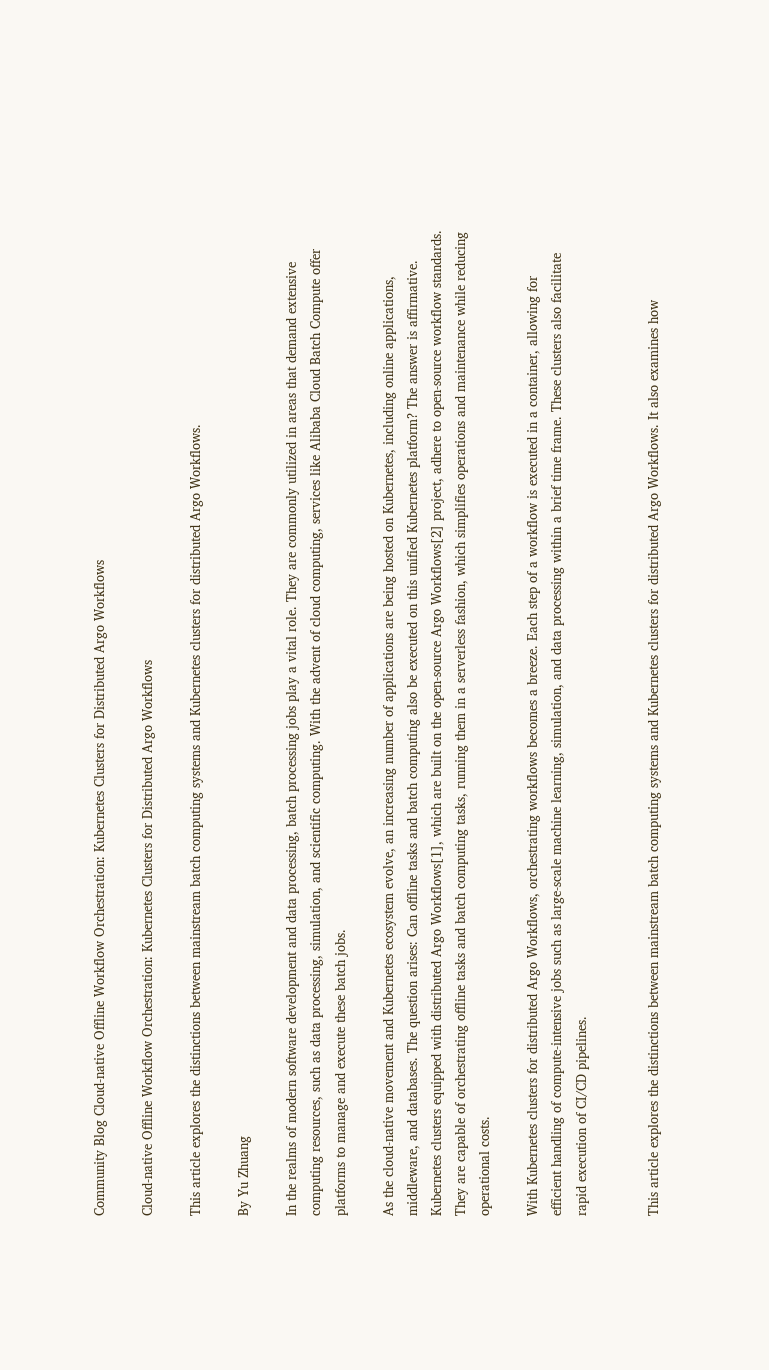Community Blog Cloud-native Offline Workflow Orchestration: Kubernetes Clusters for Distributed Argo Workflows

Cloud-native Offline Workflow Orchestration: Kubernetes Clusters for Distributed Argo Workflows

This article explores the distinctions between mainstream batch computing systems and Kubernetes clusters for distributed Argo Workflows.

By Yu Zhuang

In the realms of modern software development and data processing, batch processing jobs play a vital role. They are commonly utilized in areas that demand extensive computing resources, such as data processing, simulation, and scientific computing. With the advent of cloud computing, services like Alibaba Cloud Batch Compute offer platforms to manage and execute these batch jobs.

As the cloud-native movement and Kubernetes ecosystem evolve, an increasing number of applications are being hosted on Kubernetes, including online applications, middleware, and databases. The question arises: Can offline tasks and batch computing also be executed on this unified Kubernetes platform? The answer is affirmative. Kubernetes clusters equipped with distributed Argo Workflows[1], which are built on the open-source Argo Workflows[2] project, adhere to open-source workflow standards. They are capable of orchestrating offline tasks and batch computing tasks, running them in a serverless fashion, which simplifies operations and maintenance while reducing operational costs.

With Kubernetes clusters for distributed Argo Workflows, orchestrating workflows becomes a breeze. Each step of a workflow is executed in a container, allowing for efficient handling of compute-intensive jobs such as large-scale machine learning, simulation, and data processing within a brief time frame. These clusters also facilitate rapid execution of CI/CD pipelines.


This article explores the distinctions between mainstream batch computing systems and Kubernetes clusters for distributed Argo Workflows. It also examines how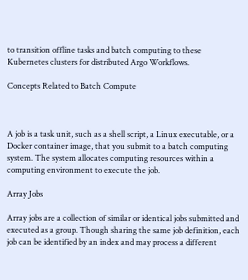to transition offline tasks and batch computing to these Kubernetes clusters for distributed Argo Workflows.

Concepts Related to Batch Compute



A job is a task unit, such as a shell script, a Linux executable, or a Docker container image, that you submit to a batch computing system. The system allocates computing resources within a computing environment to execute the job.

Array Jobs

Array jobs are a collection of similar or identical jobs submitted and executed as a group. Though sharing the same job definition, each job can be identified by an index and may process a different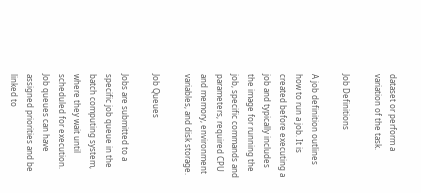dataset or perform a variation of the task.

Job Definitions

A job definition outlines how to run a job. It is created before executing a job and typically includes the image for running the job, specific commands and parameters, required CPU and memory, environment variables, and disk storage.

Job Queues

Jobs are submitted to a specific job queue in the batch computing system, where they wait until scheduled for execution. Job queues can have assigned priorities and be linked to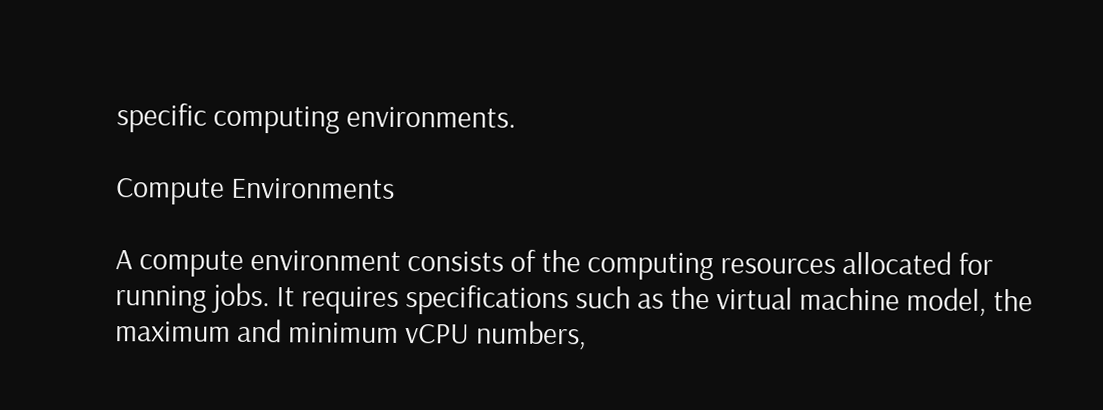specific computing environments.

Compute Environments

A compute environment consists of the computing resources allocated for running jobs. It requires specifications such as the virtual machine model, the maximum and minimum vCPU numbers,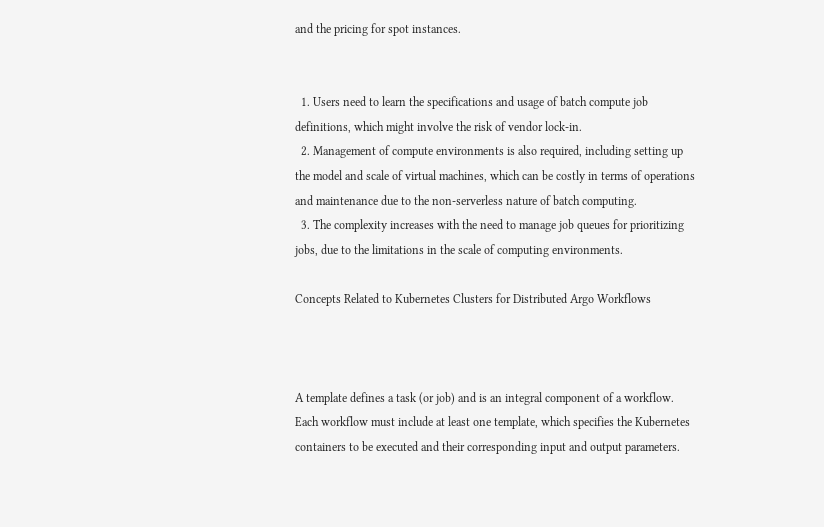and the pricing for spot instances.


  1. Users need to learn the specifications and usage of batch compute job definitions, which might involve the risk of vendor lock-in.
  2. Management of compute environments is also required, including setting up the model and scale of virtual machines, which can be costly in terms of operations and maintenance due to the non-serverless nature of batch computing.
  3. The complexity increases with the need to manage job queues for prioritizing jobs, due to the limitations in the scale of computing environments.

Concepts Related to Kubernetes Clusters for Distributed Argo Workflows



A template defines a task (or job) and is an integral component of a workflow. Each workflow must include at least one template, which specifies the Kubernetes containers to be executed and their corresponding input and output parameters.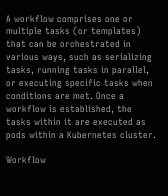A workflow comprises one or multiple tasks (or templates) that can be orchestrated in various ways, such as serializing tasks, running tasks in parallel, or executing specific tasks when conditions are met. Once a workflow is established, the tasks within it are executed as pods within a Kubernetes cluster.

Workflow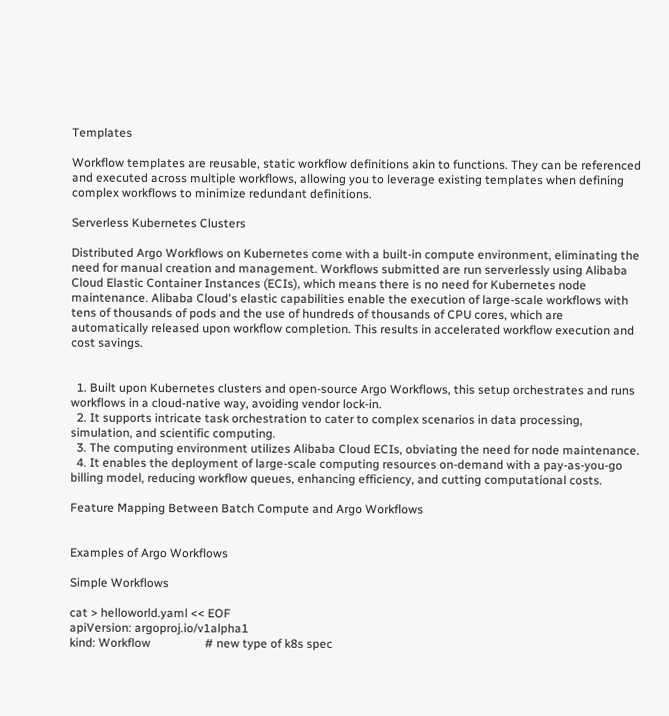Templates

Workflow templates are reusable, static workflow definitions akin to functions. They can be referenced and executed across multiple workflows, allowing you to leverage existing templates when defining complex workflows to minimize redundant definitions.

Serverless Kubernetes Clusters

Distributed Argo Workflows on Kubernetes come with a built-in compute environment, eliminating the need for manual creation and management. Workflows submitted are run serverlessly using Alibaba Cloud Elastic Container Instances (ECIs), which means there is no need for Kubernetes node maintenance. Alibaba Cloud's elastic capabilities enable the execution of large-scale workflows with tens of thousands of pods and the use of hundreds of thousands of CPU cores, which are automatically released upon workflow completion. This results in accelerated workflow execution and cost savings.


  1. Built upon Kubernetes clusters and open-source Argo Workflows, this setup orchestrates and runs workflows in a cloud-native way, avoiding vendor lock-in.
  2. It supports intricate task orchestration to cater to complex scenarios in data processing, simulation, and scientific computing.
  3. The computing environment utilizes Alibaba Cloud ECIs, obviating the need for node maintenance.
  4. It enables the deployment of large-scale computing resources on-demand with a pay-as-you-go billing model, reducing workflow queues, enhancing efficiency, and cutting computational costs.

Feature Mapping Between Batch Compute and Argo Workflows


Examples of Argo Workflows

Simple Workflows

cat > helloworld.yaml << EOF
apiVersion: argoproj.io/v1alpha1
kind: Workflow                  # new type of k8s spec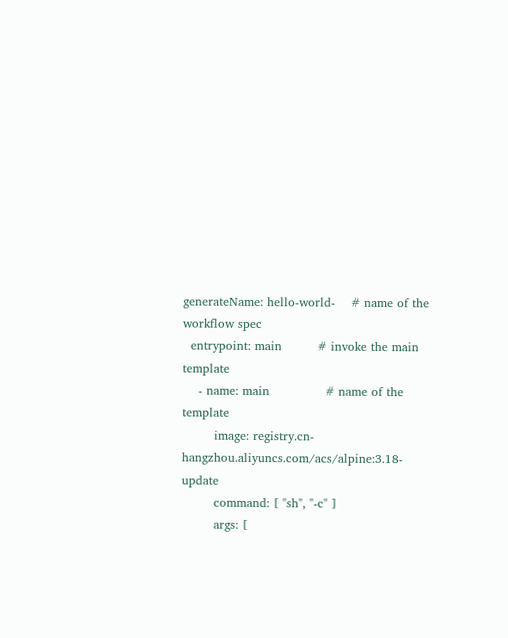generateName: hello-world-    # name of the workflow spec
  entrypoint: main         # invoke the main template
    - name: main              # name of the template
        image: registry.cn-hangzhou.aliyuncs.com/acs/alpine:3.18-update
        command: [ "sh", "-c" ]
        args: [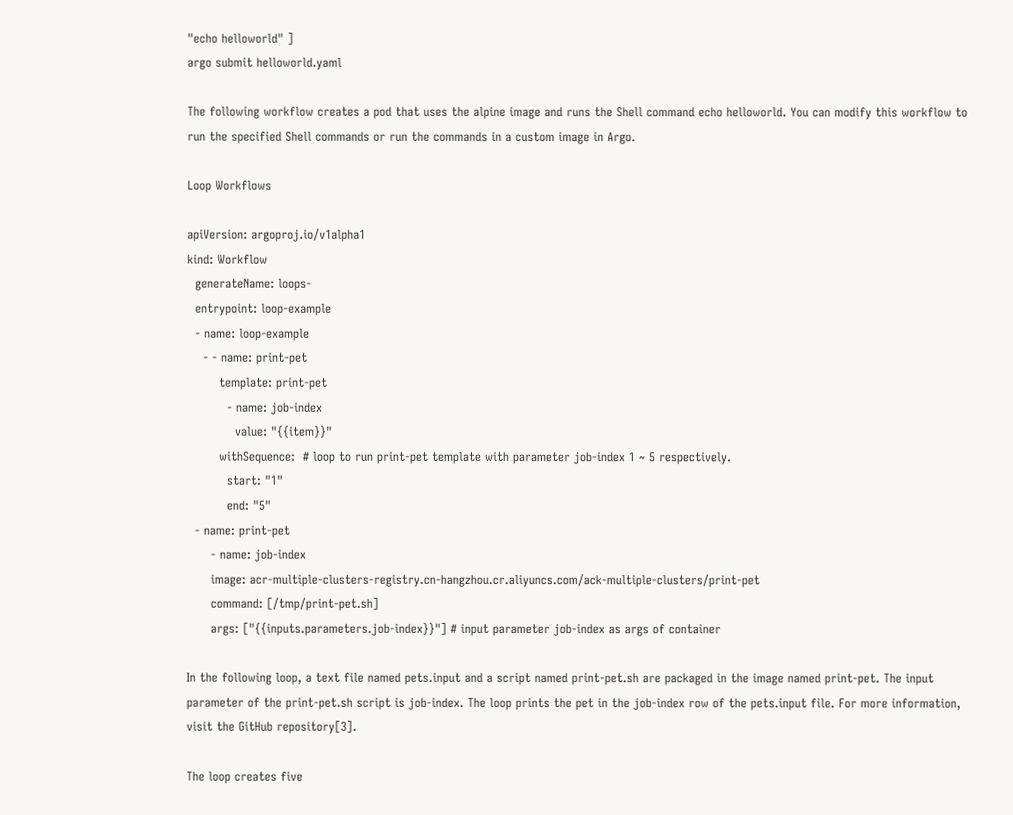"echo helloworld" ]
argo submit helloworld.yaml

The following workflow creates a pod that uses the alpine image and runs the Shell command echo helloworld. You can modify this workflow to run the specified Shell commands or run the commands in a custom image in Argo.

Loop Workflows

apiVersion: argoproj.io/v1alpha1
kind: Workflow
  generateName: loops-
  entrypoint: loop-example
  - name: loop-example
    - - name: print-pet
        template: print-pet
          - name: job-index
            value: "{{item}}"
        withSequence:  # loop to run print-pet template with parameter job-index 1 ~ 5 respectively.
          start: "1"
          end: "5"
  - name: print-pet
      - name: job-index
      image: acr-multiple-clusters-registry.cn-hangzhou.cr.aliyuncs.com/ack-multiple-clusters/print-pet
      command: [/tmp/print-pet.sh]
      args: ["{{inputs.parameters.job-index}}"] # input parameter job-index as args of container

In the following loop, a text file named pets.input and a script named print-pet.sh are packaged in the image named print-pet. The input parameter of the print-pet.sh script is job-index. The loop prints the pet in the job-index row of the pets.input file. For more information, visit the GitHub repository[3].

The loop creates five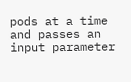pods at a time and passes an input parameter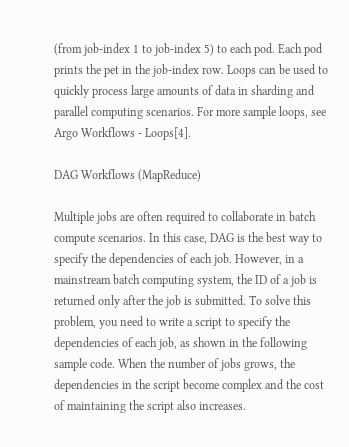(from job-index 1 to job-index 5) to each pod. Each pod prints the pet in the job-index row. Loops can be used to quickly process large amounts of data in sharding and parallel computing scenarios. For more sample loops, see Argo Workflows - Loops[4].

DAG Workflows (MapReduce)

Multiple jobs are often required to collaborate in batch compute scenarios. In this case, DAG is the best way to specify the dependencies of each job. However, in a mainstream batch computing system, the ID of a job is returned only after the job is submitted. To solve this problem, you need to write a script to specify the dependencies of each job, as shown in the following sample code. When the number of jobs grows, the dependencies in the script become complex and the cost of maintaining the script also increases.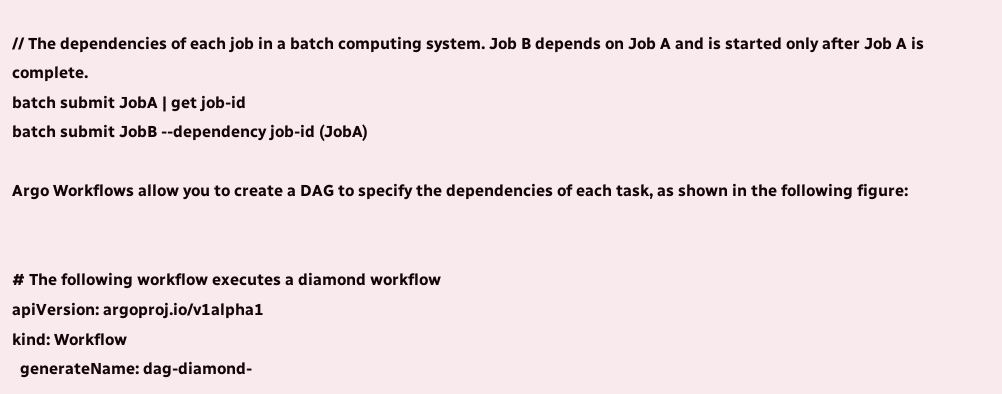// The dependencies of each job in a batch computing system. Job B depends on Job A and is started only after Job A is complete.
batch submit JobA | get job-id
batch submit JobB --dependency job-id (JobA)

Argo Workflows allow you to create a DAG to specify the dependencies of each task, as shown in the following figure:


# The following workflow executes a diamond workflow
apiVersion: argoproj.io/v1alpha1
kind: Workflow
  generateName: dag-diamond-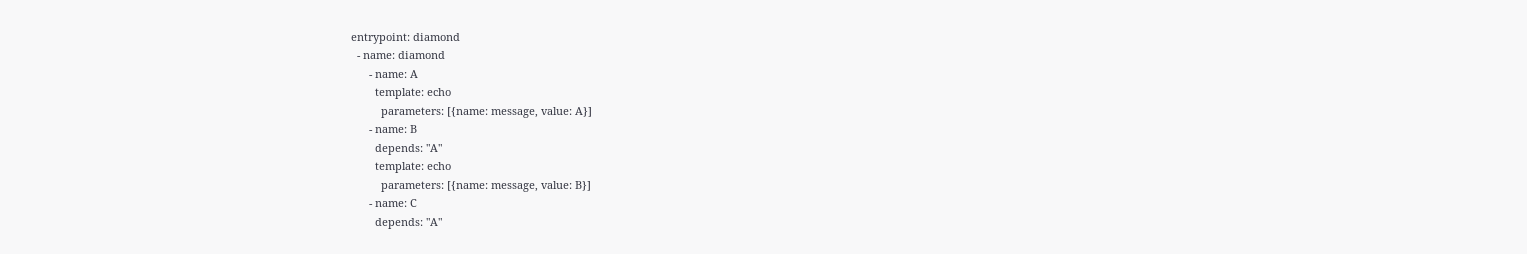entrypoint: diamond
  - name: diamond
      - name: A
        template: echo
          parameters: [{name: message, value: A}]
      - name: B
        depends: "A"
        template: echo
          parameters: [{name: message, value: B}]
      - name: C
        depends: "A"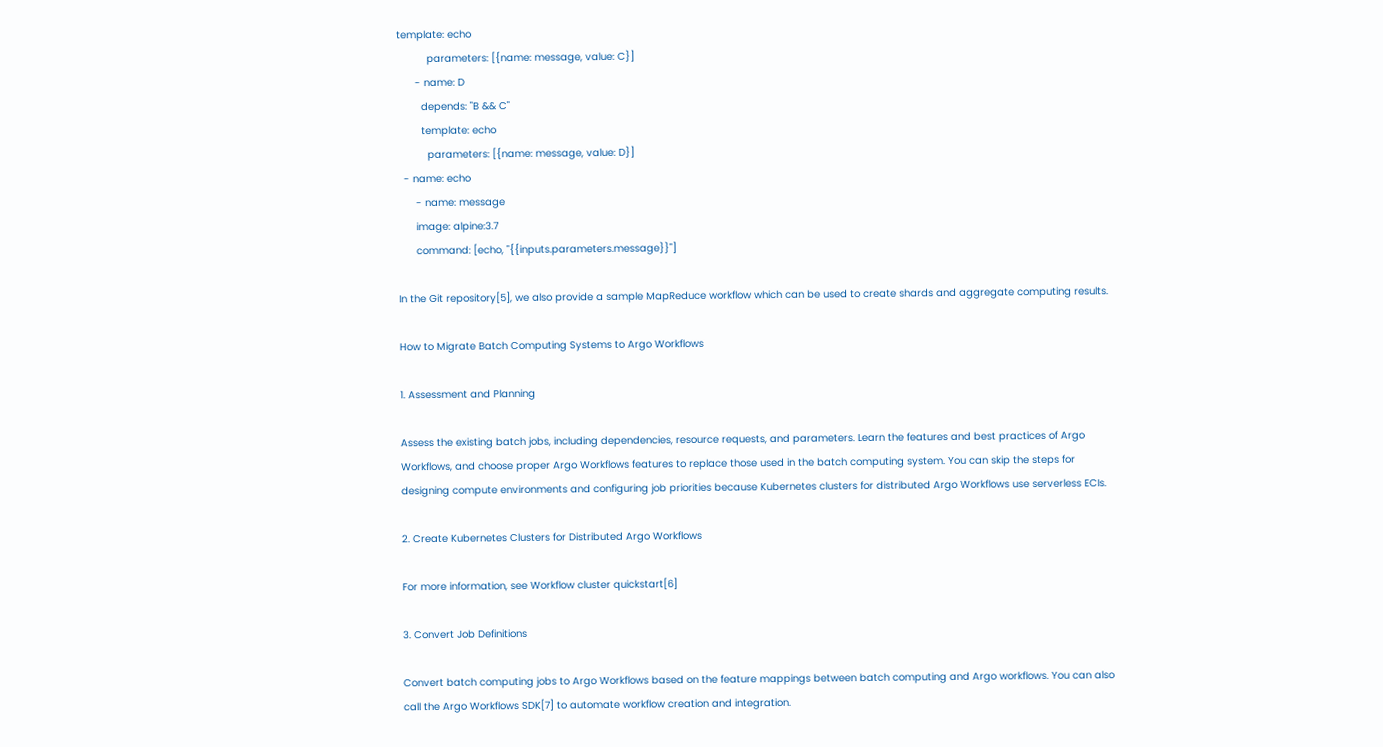template: echo
          parameters: [{name: message, value: C}]
      - name: D
        depends: "B && C"
        template: echo
          parameters: [{name: message, value: D}]
  - name: echo
      - name: message
      image: alpine:3.7
      command: [echo, "{{inputs.parameters.message}}"]

In the Git repository[5], we also provide a sample MapReduce workflow which can be used to create shards and aggregate computing results.

How to Migrate Batch Computing Systems to Argo Workflows

1. Assessment and Planning

Assess the existing batch jobs, including dependencies, resource requests, and parameters. Learn the features and best practices of Argo Workflows, and choose proper Argo Workflows features to replace those used in the batch computing system. You can skip the steps for designing compute environments and configuring job priorities because Kubernetes clusters for distributed Argo Workflows use serverless ECIs.

2. Create Kubernetes Clusters for Distributed Argo Workflows

For more information, see Workflow cluster quickstart[6]

3. Convert Job Definitions

Convert batch computing jobs to Argo Workflows based on the feature mappings between batch computing and Argo workflows. You can also call the Argo Workflows SDK[7] to automate workflow creation and integration.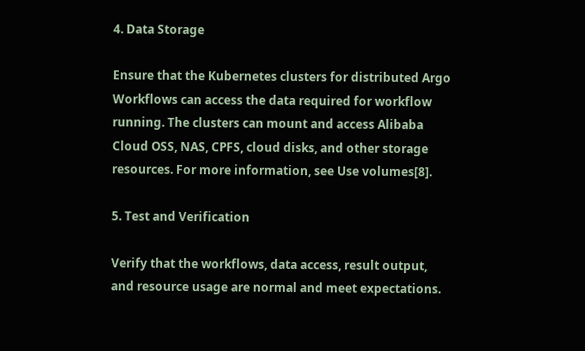4. Data Storage

Ensure that the Kubernetes clusters for distributed Argo Workflows can access the data required for workflow running. The clusters can mount and access Alibaba Cloud OSS, NAS, CPFS, cloud disks, and other storage resources. For more information, see Use volumes[8].

5. Test and Verification

Verify that the workflows, data access, result output, and resource usage are normal and meet expectations.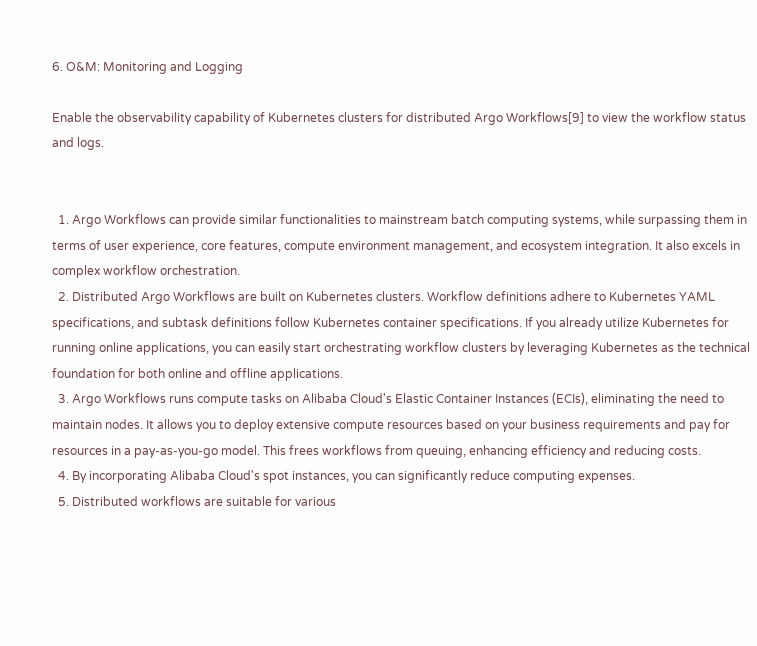6. O&M: Monitoring and Logging

Enable the observability capability of Kubernetes clusters for distributed Argo Workflows[9] to view the workflow status and logs.


  1. Argo Workflows can provide similar functionalities to mainstream batch computing systems, while surpassing them in terms of user experience, core features, compute environment management, and ecosystem integration. It also excels in complex workflow orchestration.
  2. Distributed Argo Workflows are built on Kubernetes clusters. Workflow definitions adhere to Kubernetes YAML specifications, and subtask definitions follow Kubernetes container specifications. If you already utilize Kubernetes for running online applications, you can easily start orchestrating workflow clusters by leveraging Kubernetes as the technical foundation for both online and offline applications.
  3. Argo Workflows runs compute tasks on Alibaba Cloud's Elastic Container Instances (ECIs), eliminating the need to maintain nodes. It allows you to deploy extensive compute resources based on your business requirements and pay for resources in a pay-as-you-go model. This frees workflows from queuing, enhancing efficiency and reducing costs.
  4. By incorporating Alibaba Cloud's spot instances, you can significantly reduce computing expenses.
  5. Distributed workflows are suitable for various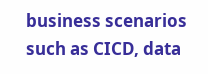business scenarios such as CICD, data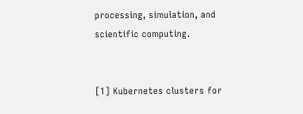processing, simulation, and scientific computing.


[1] Kubernetes clusters for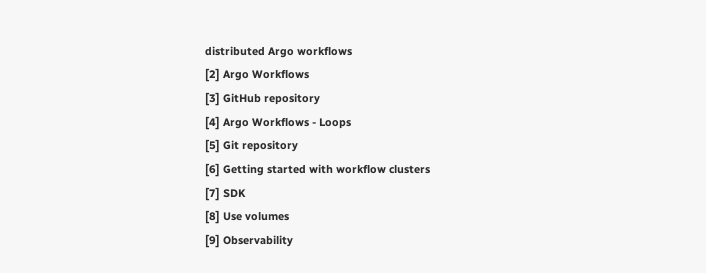distributed Argo workflows
[2] Argo Workflows
[3] GitHub repository
[4] Argo Workflows - Loops
[5] Git repository
[6] Getting started with workflow clusters
[7] SDK
[8] Use volumes
[9] Observability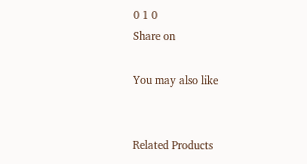0 1 0
Share on

You may also like


Related Products